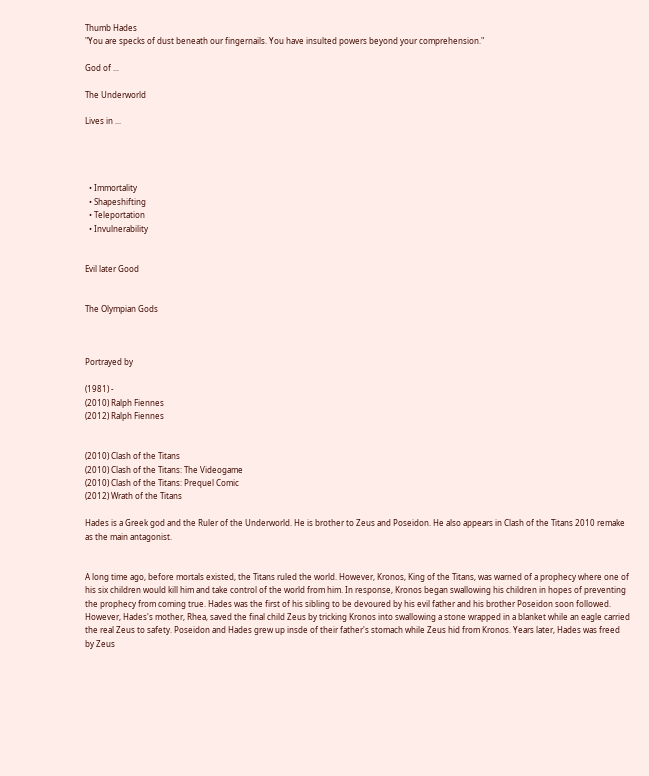Thumb Hades
"You are specks of dust beneath our fingernails. You have insulted powers beyond your comprehension."

God of ...

The Underworld

Lives in ...




  • Immortality
  • Shapeshifting
  • Teleportation
  • Invulnerability


Evil later Good


The Olympian Gods



Portrayed by

(1981) -
(2010) Ralph Fiennes
(2012) Ralph Fiennes


(2010) Clash of the Titans
(2010) Clash of the Titans: The Videogame
(2010) Clash of the Titans: Prequel Comic
(2012) Wrath of the Titans

Hades is a Greek god and the Ruler of the Underworld. He is brother to Zeus and Poseidon. He also appears in Clash of the Titans 2010 remake as the main antagonist.


A long time ago, before mortals existed, the Titans ruled the world. However, Kronos, King of the Titans, was warned of a prophecy where one of his six children would kill him and take control of the world from him. In response, Kronos began swallowing his children in hopes of preventing the prophecy from coming true. Hades was the first of his sibling to be devoured by his evil father and his brother Poseidon soon followed. However, Hades's mother, Rhea, saved the final child Zeus by tricking Kronos into swallowing a stone wrapped in a blanket while an eagle carried the real Zeus to safety. Poseidon and Hades grew up insde of their father's stomach while Zeus hid from Kronos. Years later, Hades was freed by Zeus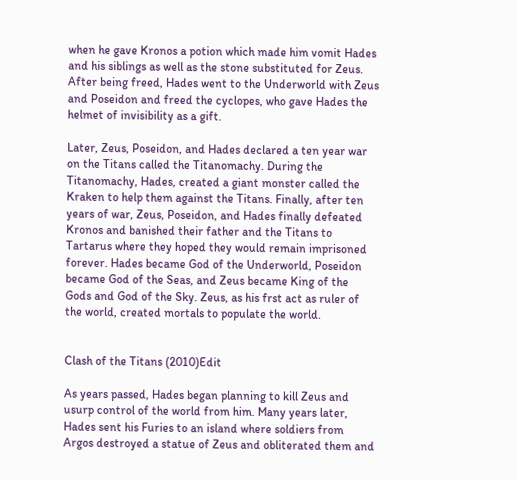when he gave Kronos a potion which made him vomit Hades and his siblings as well as the stone substituted for Zeus. After being freed, Hades went to the Underworld with Zeus and Poseidon and freed the cyclopes, who gave Hades the helmet of invisibility as a gift.

Later, Zeus, Poseidon, and Hades declared a ten year war on the Titans called the Titanomachy. During the Titanomachy, Hades, created a giant monster called the Kraken to help them against the Titans. Finally, after ten years of war, Zeus, Poseidon, and Hades finally defeated Kronos and banished their father and the Titans to Tartarus where they hoped they would remain imprisoned forever. Hades became God of the Underworld, Poseidon became God of the Seas, and Zeus became King of the Gods and God of the Sky. Zeus, as his frst act as ruler of the world, created mortals to populate the world.


Clash of the Titans (2010)Edit

As years passed, Hades began planning to kill Zeus and usurp control of the world from him. Many years later, Hades sent his Furies to an island where soldiers from Argos destroyed a statue of Zeus and obliterated them and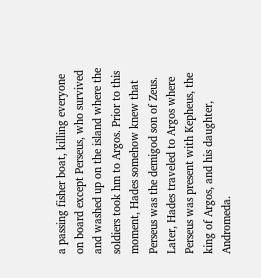a passing fisher boat, killing everyone on board except Perseus, who survived and washed up on the island where the soldiers took hm to Argos. Prior to this moment, Hades somehow knew that Perseus was the demigod son of Zeus. Later, Hades traveled to Argos where Perseus was present with Kepheus, the king of Argos, and his daughter, Andromeda.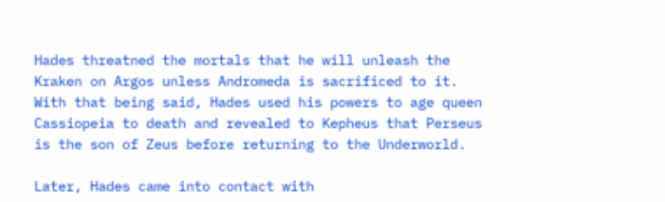Hades threatned the mortals that he will unleash the Kraken on Argos unless Andromeda is sacrificed to it. With that being said, Hades used his powers to age queen Cassiopeia to death and revealed to Kepheus that Perseus is the son of Zeus before returning to the Underworld.

Later, Hades came into contact with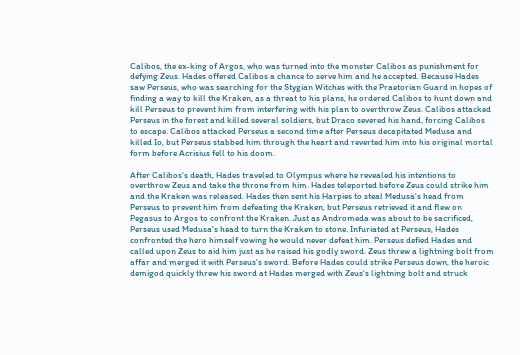Calibos, the ex-king of Argos, who was turned into the monster Calibos as punishment for defying Zeus. Hades offered Calibos a chance to serve him and he accepted. Because Hades saw Perseus, who was searching for the Stygian Witches with the Praetorian Guard in hopes of finding a way to kill the Kraken, as a threat to his plans, he ordered Calibos to hunt down and kill Perseus to prevent him from interfering with his plan to overthrow Zeus. Calibos attacked Perseus in the forest and killed several soldiers, but Draco severed his hand, forcing Calibos to escape. Calibos attacked Perseus a second time after Perseus decapitated Medusa and killed Io, but Perseus stabbed him through the heart and reverted him into his original mortal form before Acrisius fell to his doom.

After Calibos's death, Hades traveled to Olympus where he revealed his intentions to overthrow Zeus and take the throne from him. Hades teleported before Zeus could strike him and the Kraken was released. Hades then sent his Harpies to steal Medusa's head from Perseus to prevent him from defeating the Kraken, but Perseus retrieved it and flew on Pegasus to Argos to confront the Kraken. Just as Andromeda was about to be sacrificed, Perseus used Medusa's head to turn the Kraken to stone. Infuriated at Perseus, Hades confronted the hero himself vowing he would never defeat him. Perseus defied Hades and called upon Zeus to aid him just as he raised his godly sword. Zeus threw a lightning bolt from affar and merged it with Perseus's sword. Before Hades could strike Perseus down, the heroic demigod quickly threw his sword at Hades merged with Zeus's lightning bolt and struck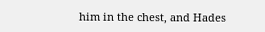him in the chest, and Hades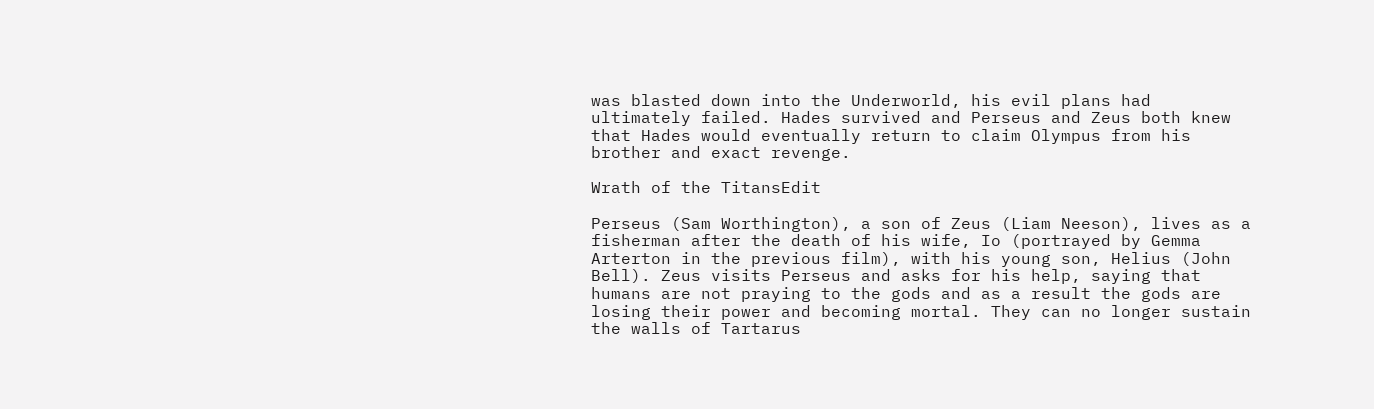was blasted down into the Underworld, his evil plans had ultimately failed. Hades survived and Perseus and Zeus both knew that Hades would eventually return to claim Olympus from his brother and exact revenge.

Wrath of the TitansEdit

Perseus (Sam Worthington), a son of Zeus (Liam Neeson), lives as a fisherman after the death of his wife, Io (portrayed by Gemma Arterton in the previous film), with his young son, Helius (John Bell). Zeus visits Perseus and asks for his help, saying that humans are not praying to the gods and as a result the gods are losing their power and becoming mortal. They can no longer sustain the walls of Tartarus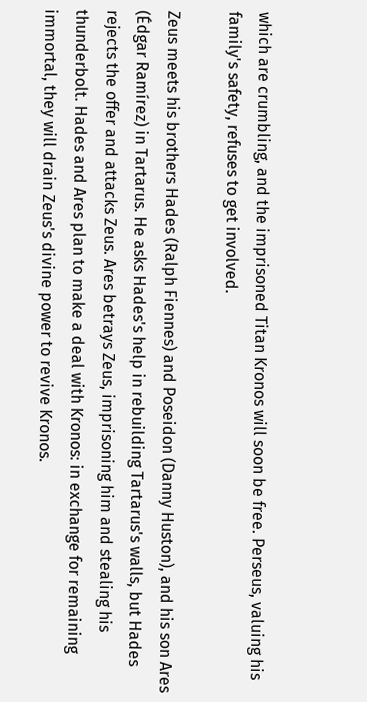which are crumbling, and the imprisoned Titan Kronos will soon be free. Perseus, valuing his family's safety, refuses to get involved.

Zeus meets his brothers Hades (Ralph Fiennes) and Poseidon (Danny Huston), and his son Ares (Édgar Ramírez) in Tartarus. He asks Hades's help in rebuilding Tartarus's walls, but Hades rejects the offer and attacks Zeus. Ares betrays Zeus, imprisoning him and stealing his thunderbolt. Hades and Ares plan to make a deal with Kronos: in exchange for remaining immortal, they will drain Zeus's divine power to revive Kronos.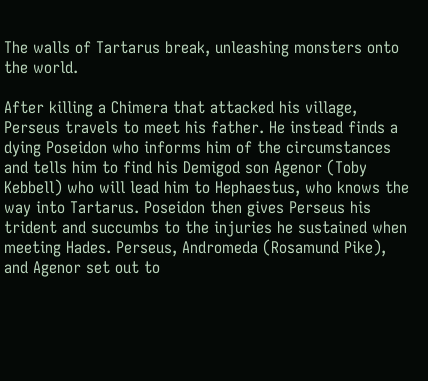The walls of Tartarus break, unleashing monsters onto the world.

After killing a Chimera that attacked his village, Perseus travels to meet his father. He instead finds a dying Poseidon who informs him of the circumstances and tells him to find his Demigod son Agenor (Toby Kebbell) who will lead him to Hephaestus, who knows the way into Tartarus. Poseidon then gives Perseus his trident and succumbs to the injuries he sustained when meeting Hades. Perseus, Andromeda (Rosamund Pike), and Agenor set out to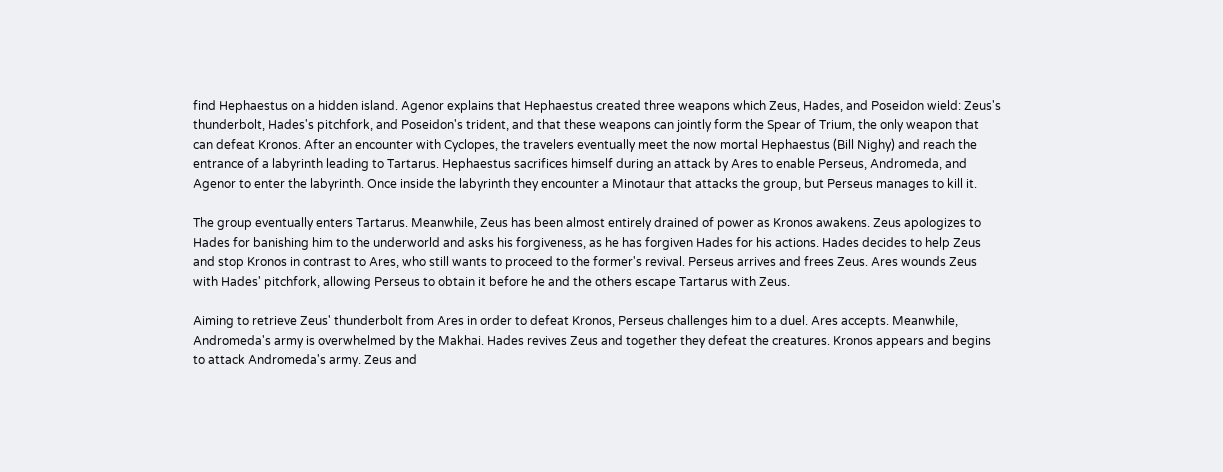find Hephaestus on a hidden island. Agenor explains that Hephaestus created three weapons which Zeus, Hades, and Poseidon wield: Zeus's thunderbolt, Hades's pitchfork, and Poseidon's trident, and that these weapons can jointly form the Spear of Trium, the only weapon that can defeat Kronos. After an encounter with Cyclopes, the travelers eventually meet the now mortal Hephaestus (Bill Nighy) and reach the entrance of a labyrinth leading to Tartarus. Hephaestus sacrifices himself during an attack by Ares to enable Perseus, Andromeda, and Agenor to enter the labyrinth. Once inside the labyrinth they encounter a Minotaur that attacks the group, but Perseus manages to kill it.

The group eventually enters Tartarus. Meanwhile, Zeus has been almost entirely drained of power as Kronos awakens. Zeus apologizes to Hades for banishing him to the underworld and asks his forgiveness, as he has forgiven Hades for his actions. Hades decides to help Zeus and stop Kronos in contrast to Ares, who still wants to proceed to the former's revival. Perseus arrives and frees Zeus. Ares wounds Zeus with Hades' pitchfork, allowing Perseus to obtain it before he and the others escape Tartarus with Zeus.

Aiming to retrieve Zeus' thunderbolt from Ares in order to defeat Kronos, Perseus challenges him to a duel. Ares accepts. Meanwhile, Andromeda's army is overwhelmed by the Makhai. Hades revives Zeus and together they defeat the creatures. Kronos appears and begins to attack Andromeda's army. Zeus and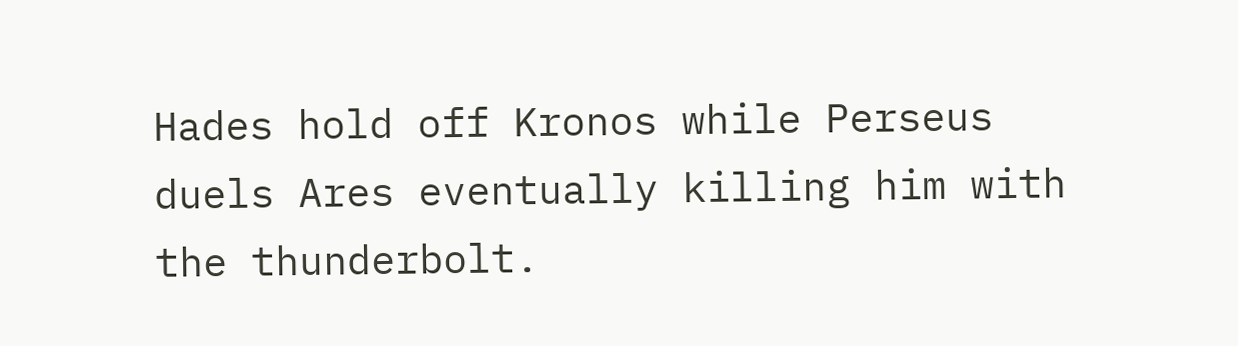Hades hold off Kronos while Perseus duels Ares eventually killing him with the thunderbolt.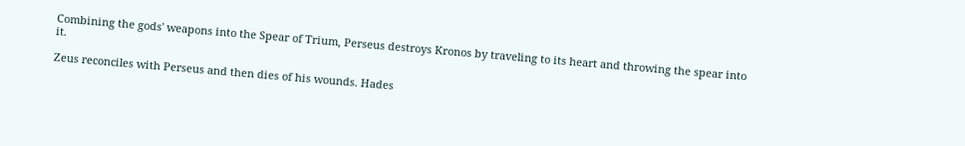Combining the gods' weapons into the Spear of Trium, Perseus destroys Kronos by traveling to its heart and throwing the spear into it.

Zeus reconciles with Perseus and then dies of his wounds. Hades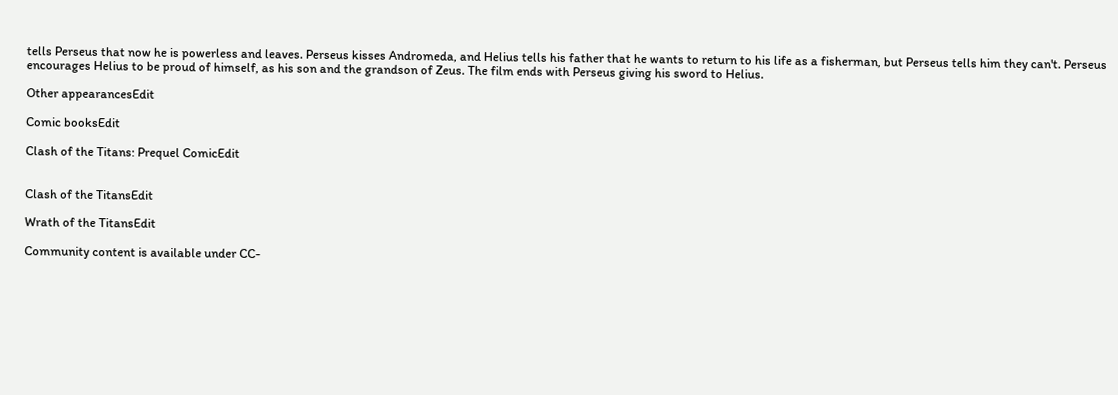tells Perseus that now he is powerless and leaves. Perseus kisses Andromeda, and Helius tells his father that he wants to return to his life as a fisherman, but Perseus tells him they can't. Perseus encourages Helius to be proud of himself, as his son and the grandson of Zeus. The film ends with Perseus giving his sword to Helius.

Other appearancesEdit

Comic booksEdit

Clash of the Titans: Prequel ComicEdit


Clash of the TitansEdit

Wrath of the TitansEdit

Community content is available under CC-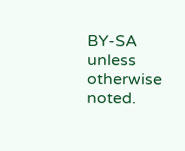BY-SA unless otherwise noted.